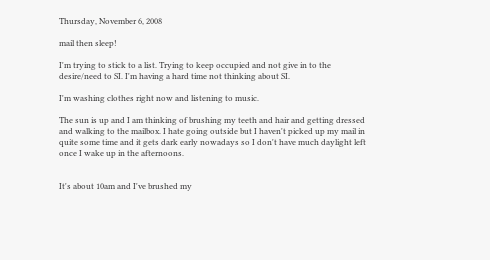Thursday, November 6, 2008

mail then sleep!

I'm trying to stick to a list. Trying to keep occupied and not give in to the desire/need to SI. I'm having a hard time not thinking about SI.

I'm washing clothes right now and listening to music.

The sun is up and I am thinking of brushing my teeth and hair and getting dressed and walking to the mailbox. I hate going outside but I haven't picked up my mail in quite some time and it gets dark early nowadays so I don't have much daylight left once I wake up in the afternoons.


It's about 10am and I've brushed my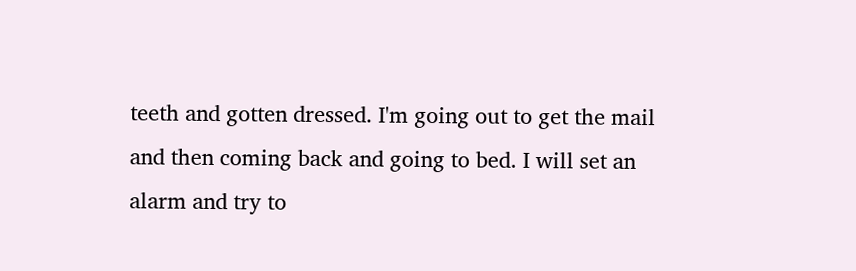teeth and gotten dressed. I'm going out to get the mail and then coming back and going to bed. I will set an alarm and try to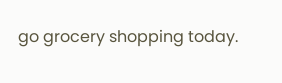go grocery shopping today.